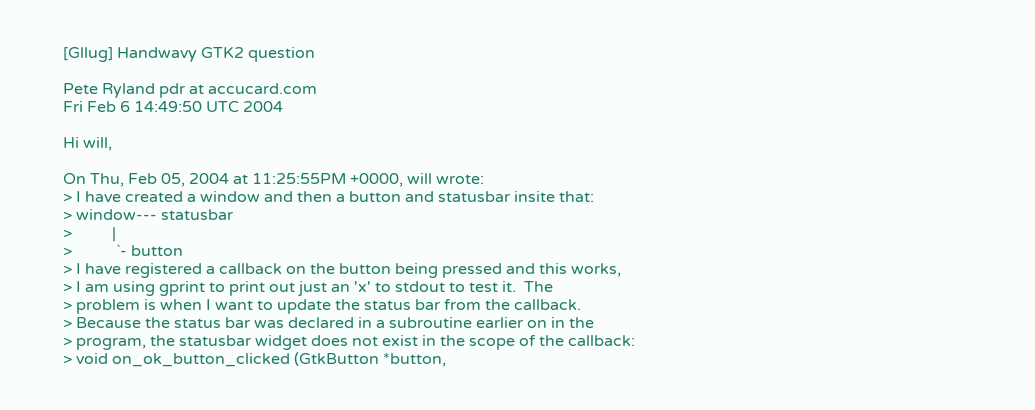[Gllug] Handwavy GTK2 question

Pete Ryland pdr at accucard.com
Fri Feb 6 14:49:50 UTC 2004

Hi will,

On Thu, Feb 05, 2004 at 11:25:55PM +0000, will wrote:
> I have created a window and then a button and statusbar insite that:
> window--- statusbar
>          |
>           `- button
> I have registered a callback on the button being pressed and this works,
> I am using gprint to print out just an 'x' to stdout to test it.  The
> problem is when I want to update the status bar from the callback.
> Because the status bar was declared in a subroutine earlier on in the
> program, the statusbar widget does not exist in the scope of the callback:
> void on_ok_button_clicked (GtkButton *button,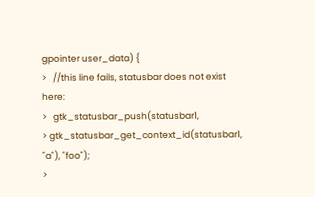gpointer user_data) {
>   //this line fails, statusbar does not exist here:
>   gtk_statusbar_push(statusbar1,
> gtk_statusbar_get_context_id(statusbar1, "a"), "foo");
>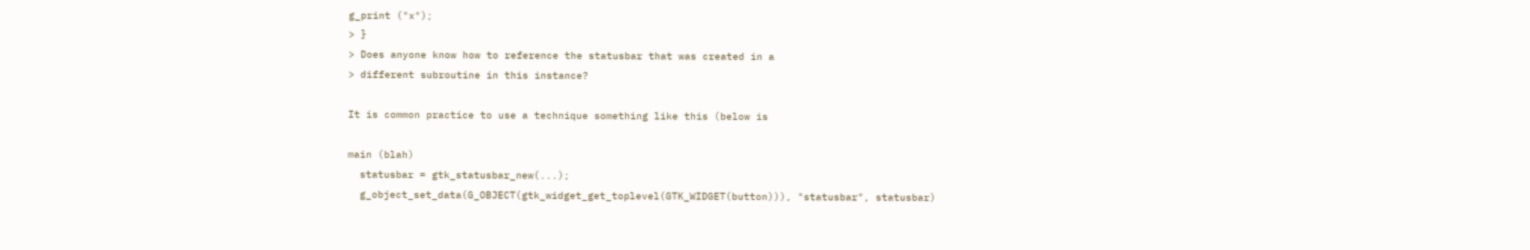g_print ("x");
> }
> Does anyone know how to reference the statusbar that was created in a
> different subroutine in this instance?

It is common practice to use a technique something like this (below is

main (blah)
  statusbar = gtk_statusbar_new(...);
  g_object_set_data(G_OBJECT(gtk_widget_get_toplevel(GTK_WIDGET(button))), "statusbar", statusbar)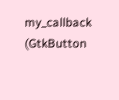my_callback (GtkButton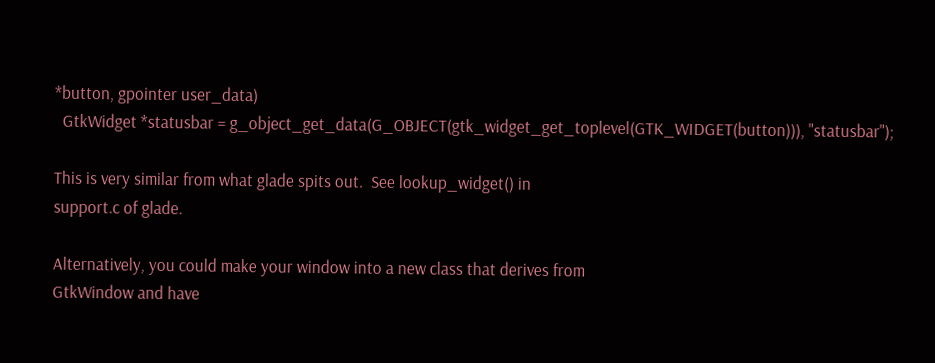*button, gpointer user_data)
  GtkWidget *statusbar = g_object_get_data(G_OBJECT(gtk_widget_get_toplevel(GTK_WIDGET(button))), "statusbar");

This is very similar from what glade spits out.  See lookup_widget() in
support.c of glade.

Alternatively, you could make your window into a new class that derives from
GtkWindow and have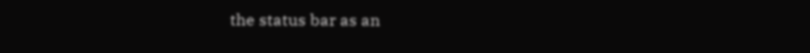the status bar as an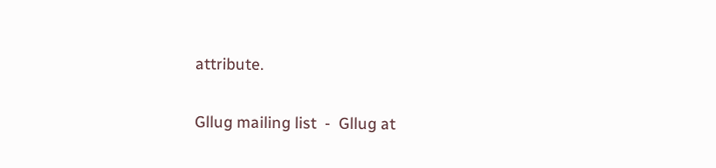attribute.

Gllug mailing list  -  Gllug at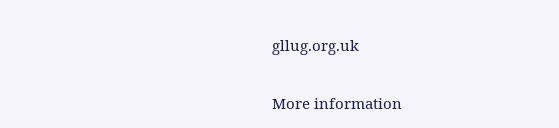gllug.org.uk

More information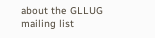about the GLLUG mailing list